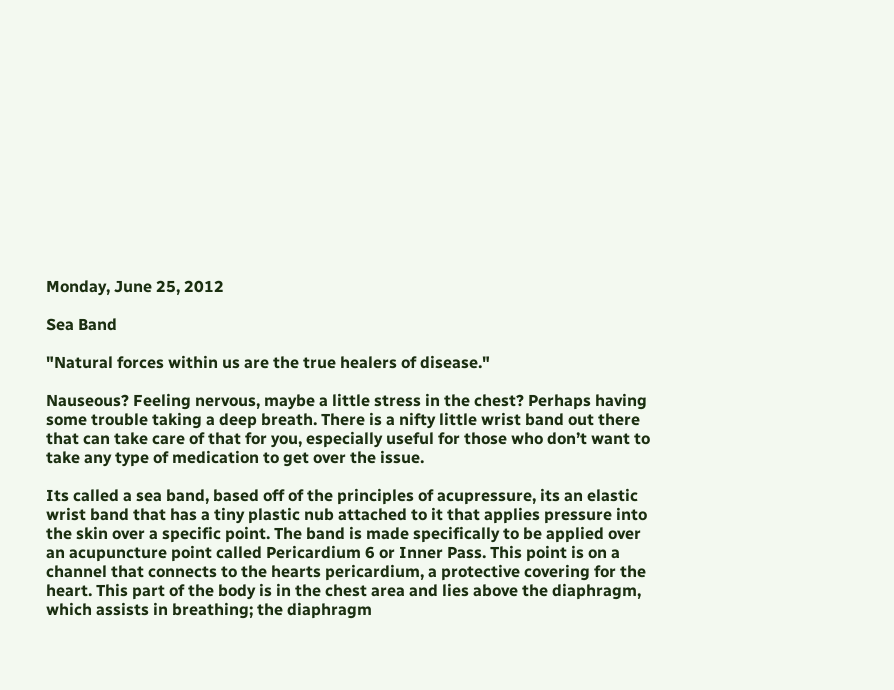Monday, June 25, 2012

Sea Band

"Natural forces within us are the true healers of disease."

Nauseous? Feeling nervous, maybe a little stress in the chest? Perhaps having some trouble taking a deep breath. There is a nifty little wrist band out there that can take care of that for you, especially useful for those who don’t want to take any type of medication to get over the issue.

Its called a sea band, based off of the principles of acupressure, its an elastic wrist band that has a tiny plastic nub attached to it that applies pressure into the skin over a specific point. The band is made specifically to be applied over an acupuncture point called Pericardium 6 or Inner Pass. This point is on a channel that connects to the hearts pericardium, a protective covering for the heart. This part of the body is in the chest area and lies above the diaphragm, which assists in breathing; the diaphragm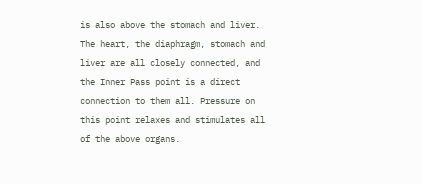is also above the stomach and liver. The heart, the diaphragm, stomach and liver are all closely connected, and the Inner Pass point is a direct connection to them all. Pressure on this point relaxes and stimulates all of the above organs.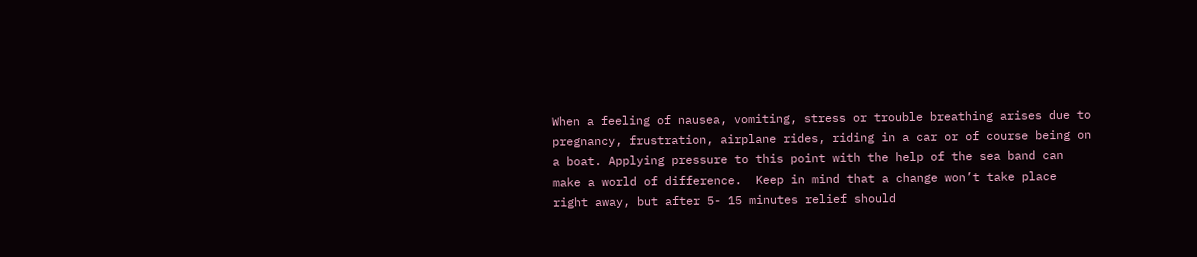When a feeling of nausea, vomiting, stress or trouble breathing arises due to pregnancy, frustration, airplane rides, riding in a car or of course being on a boat. Applying pressure to this point with the help of the sea band can make a world of difference.  Keep in mind that a change won’t take place right away, but after 5- 15 minutes relief should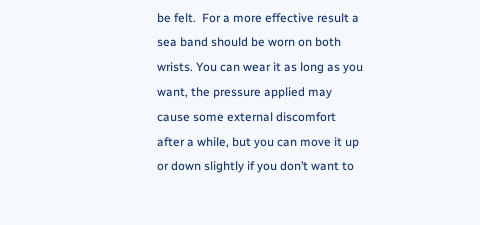be felt.  For a more effective result a sea band should be worn on both wrists. You can wear it as long as you want, the pressure applied may cause some external discomfort after a while, but you can move it up or down slightly if you don’t want to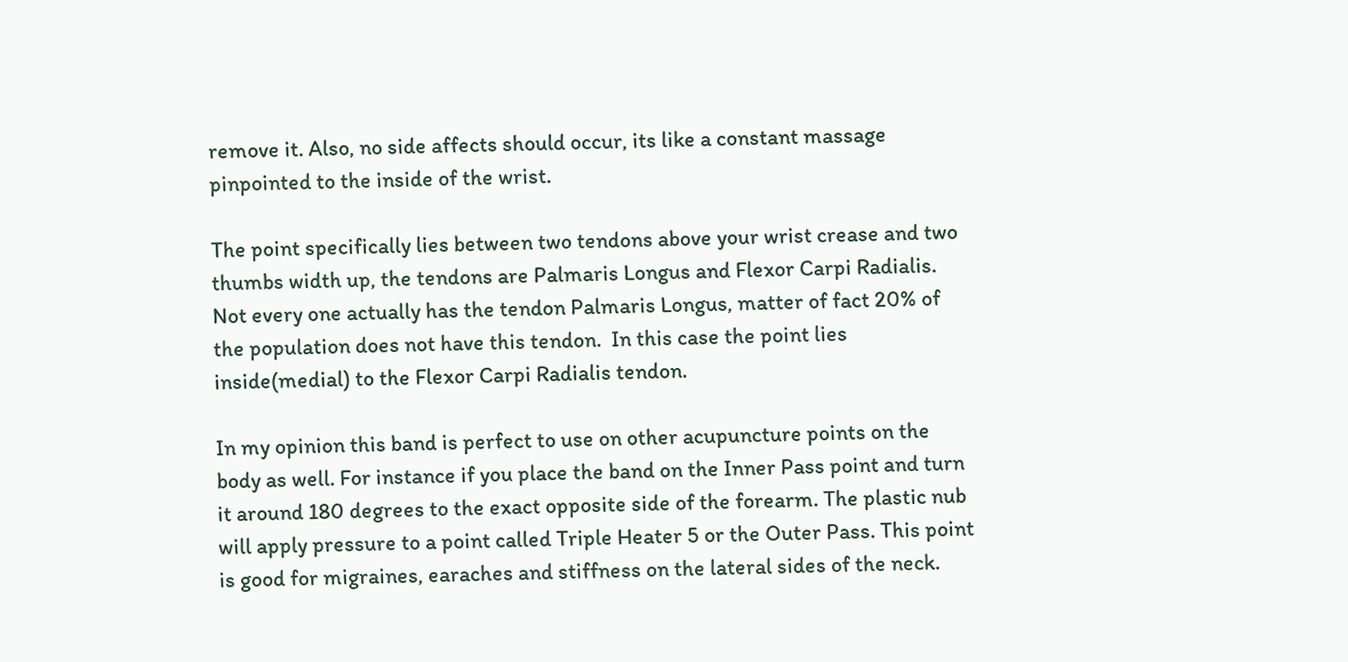remove it. Also, no side affects should occur, its like a constant massage pinpointed to the inside of the wrist.

The point specifically lies between two tendons above your wrist crease and two thumbs width up, the tendons are Palmaris Longus and Flexor Carpi Radialis. Not every one actually has the tendon Palmaris Longus, matter of fact 20% of the population does not have this tendon.  In this case the point lies inside(medial) to the Flexor Carpi Radialis tendon.

In my opinion this band is perfect to use on other acupuncture points on the body as well. For instance if you place the band on the Inner Pass point and turn it around 180 degrees to the exact opposite side of the forearm. The plastic nub will apply pressure to a point called Triple Heater 5 or the Outer Pass. This point is good for migraines, earaches and stiffness on the lateral sides of the neck.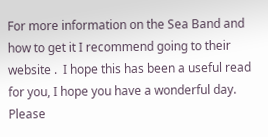For more information on the Sea Band and how to get it I recommend going to their website .  I hope this has been a useful read for you, I hope you have a wonderful day. Please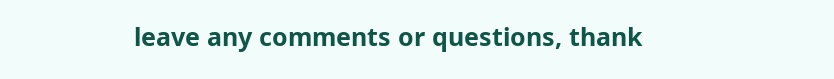leave any comments or questions, thank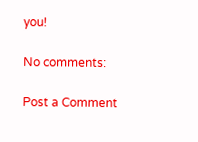you!

No comments:

Post a Comment